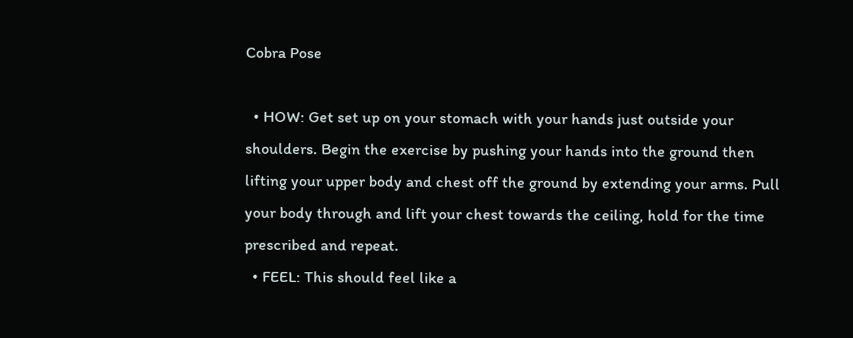Cobra Pose

  • HOW: Get set up on your stomach with your hands just outside your shoulders. Begin the exercise by pushing your hands into the ground then lifting your upper body and chest off the ground by extending your arms. Pull your body through and lift your chest towards the ceiling, hold for the time prescribed and repeat.
  • FEEL: This should feel like a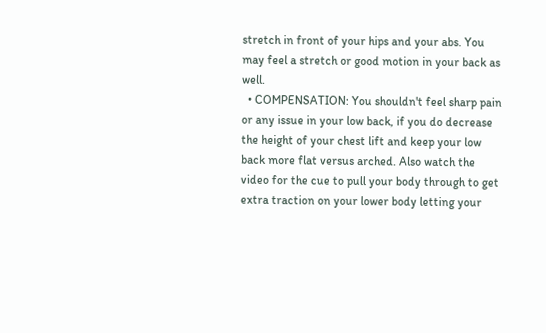stretch in front of your hips and your abs. You may feel a stretch or good motion in your back as well.
  • COMPENSATION: You shouldn't feel sharp pain or any issue in your low back, if you do decrease the height of your chest lift and keep your low back more flat versus arched. Also watch the video for the cue to pull your body through to get extra traction on your lower body letting your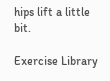hips lift a little bit.

Exercise Library